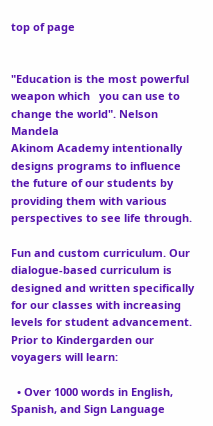top of page


"Education is the most powerful weapon which   you can use to change the world". Nelson Mandela
Akinom Academy intentionally designs programs to influence the future of our students by providing them with various perspectives to see life through.

Fun and custom curriculum. Our dialogue-based curriculum is designed and written specifically for our classes with increasing levels for student advancement.  Prior to Kindergarden our voyagers will learn:

  • Over 1000 words in English,  Spanish, and Sign Language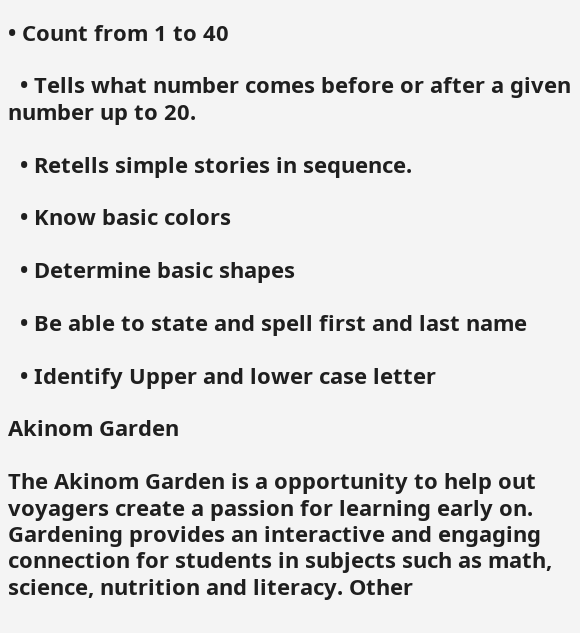• Count from 1 to 40

  • Tells what number comes before or after a given number up to 20.

  • Retells simple stories in sequence.

  • Know basic colors

  • Determine basic shapes

  • Be able to state and spell first and last name

  • Identify Upper and lower case letter

Akinom Garden

The Akinom Garden is a opportunity to help out voyagers create a passion for learning early on.  Gardening provides an interactive and engaging connection for students in subjects such as math, science, nutrition and literacy. Other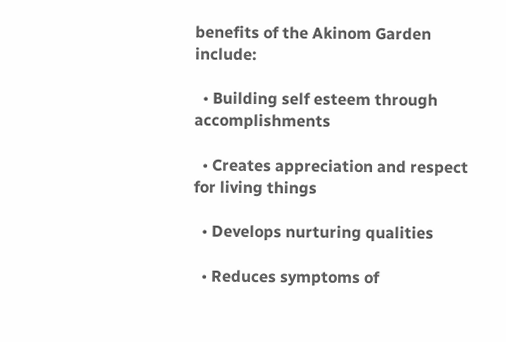benefits of the Akinom Garden include:

  • Building self esteem through accomplishments

  • Creates appreciation and respect for living things

  • Develops nurturing qualities

  • Reduces symptoms of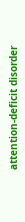attention-deficit disorder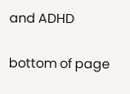and ADHD

bottom of page